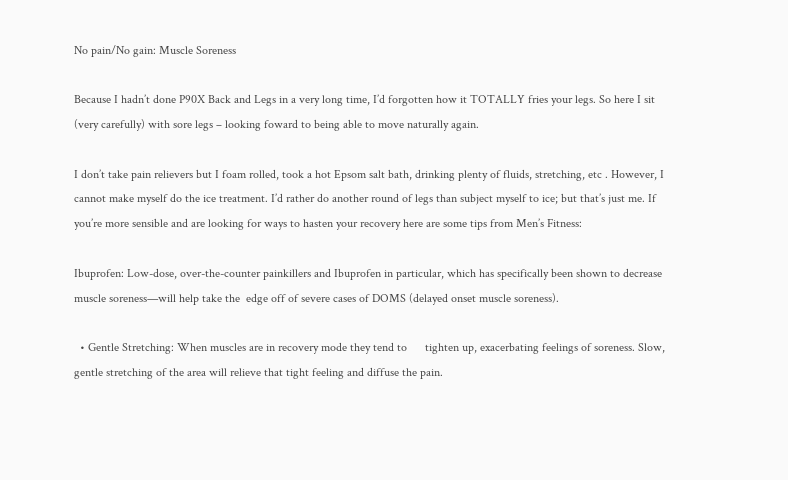No pain/No gain: Muscle Soreness

Because I hadn’t done P90X Back and Legs in a very long time, I’d forgotten how it TOTALLY fries your legs. So here I sit (very carefully) with sore legs – looking foward to being able to move naturally again.

I don’t take pain relievers but I foam rolled, took a hot Epsom salt bath, drinking plenty of fluids, stretching, etc . However, I cannot make myself do the ice treatment. I’d rather do another round of legs than subject myself to ice; but that’s just me. If you’re more sensible and are looking for ways to hasten your recovery here are some tips from Men’s Fitness:

Ibuprofen: Low-dose, over-the-counter painkillers and Ibuprofen in particular, which has specifically been shown to decrease muscle soreness—will help take the  edge off of severe cases of DOMS (delayed onset muscle soreness).

  • Gentle Stretching: When muscles are in recovery mode they tend to      tighten up, exacerbating feelings of soreness. Slow, gentle stretching of the area will relieve that tight feeling and diffuse the pain.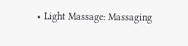• Light Massage: Massaging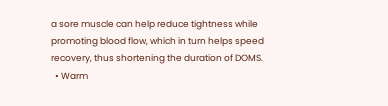a sore muscle can help reduce tightness while promoting blood flow, which in turn helps speed recovery, thus shortening the duration of DOMS.
  • Warm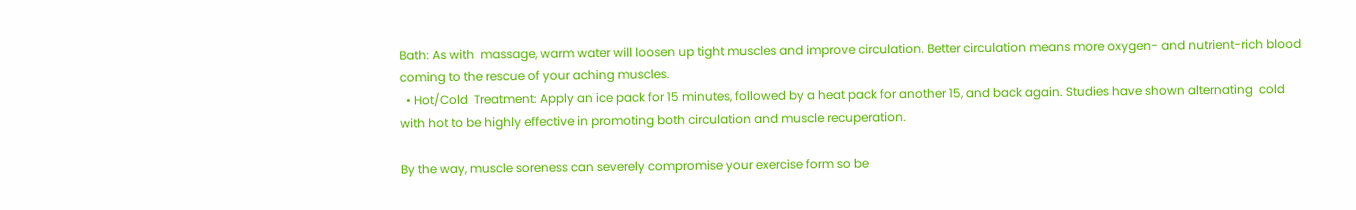Bath: As with  massage, warm water will loosen up tight muscles and improve circulation. Better circulation means more oxygen- and nutrient-rich blood coming to the rescue of your aching muscles.
  • Hot/Cold  Treatment: Apply an ice pack for 15 minutes, followed by a heat pack for another 15, and back again. Studies have shown alternating  cold with hot to be highly effective in promoting both circulation and muscle recuperation.

By the way, muscle soreness can severely compromise your exercise form so be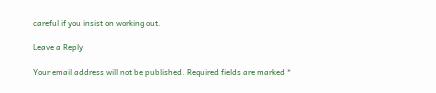careful if you insist on working out.

Leave a Reply

Your email address will not be published. Required fields are marked *